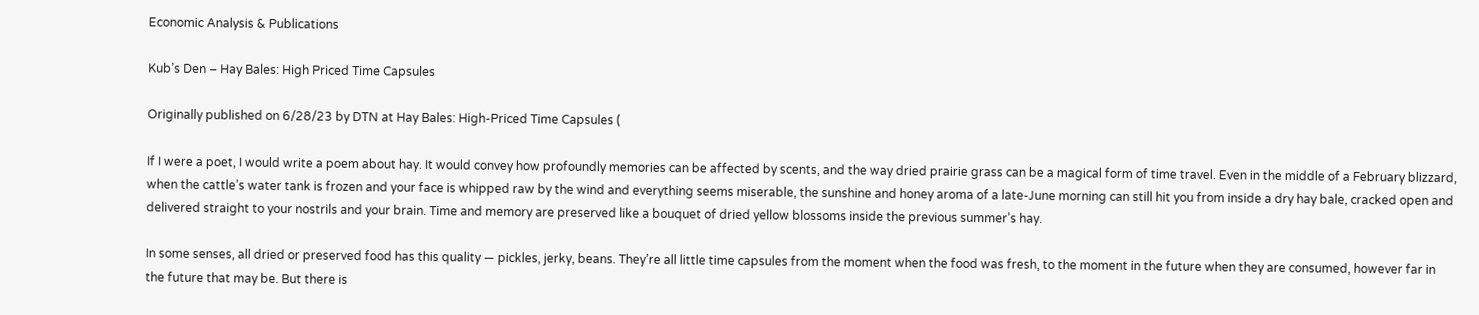Economic Analysis & Publications

Kub’s Den – Hay Bales: High Priced Time Capsules

Originally published on 6/28/23 by DTN at Hay Bales: High-Priced Time Capsules (

If I were a poet, I would write a poem about hay. It would convey how profoundly memories can be affected by scents, and the way dried prairie grass can be a magical form of time travel. Even in the middle of a February blizzard, when the cattle’s water tank is frozen and your face is whipped raw by the wind and everything seems miserable, the sunshine and honey aroma of a late-June morning can still hit you from inside a dry hay bale, cracked open and delivered straight to your nostrils and your brain. Time and memory are preserved like a bouquet of dried yellow blossoms inside the previous summer’s hay.

In some senses, all dried or preserved food has this quality — pickles, jerky, beans. They’re all little time capsules from the moment when the food was fresh, to the moment in the future when they are consumed, however far in the future that may be. But there is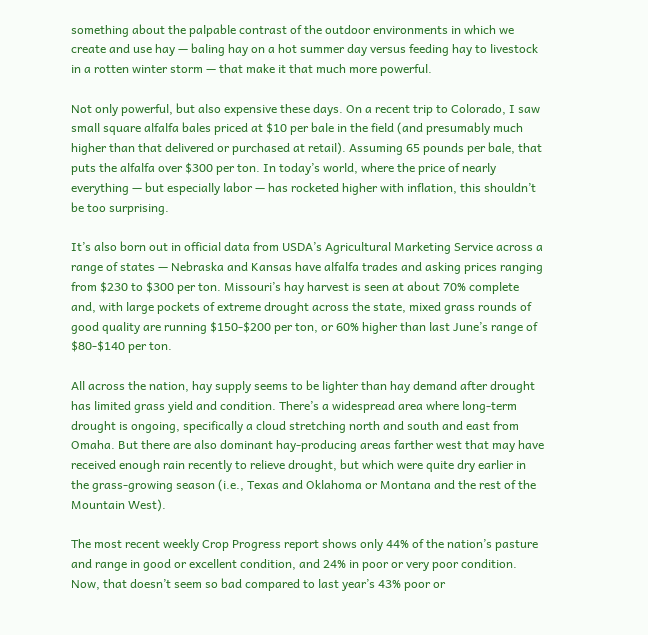something about the palpable contrast of the outdoor environments in which we create and use hay — baling hay on a hot summer day versus feeding hay to livestock in a rotten winter storm — that make it that much more powerful.

Not only powerful, but also expensive these days. On a recent trip to Colorado, I saw small square alfalfa bales priced at $10 per bale in the field (and presumably much higher than that delivered or purchased at retail). Assuming 65 pounds per bale, that puts the alfalfa over $300 per ton. In today’s world, where the price of nearly everything — but especially labor — has rocketed higher with inflation, this shouldn’t be too surprising.

It’s also born out in official data from USDA’s Agricultural Marketing Service across a range of states — Nebraska and Kansas have alfalfa trades and asking prices ranging from $230 to $300 per ton. Missouri’s hay harvest is seen at about 70% complete and, with large pockets of extreme drought across the state, mixed grass rounds of good quality are running $150-$200 per ton, or 60% higher than last June’s range of $80-$140 per ton.

All across the nation, hay supply seems to be lighter than hay demand after drought has limited grass yield and condition. There’s a widespread area where long-term drought is ongoing, specifically a cloud stretching north and south and east from Omaha. But there are also dominant hay-producing areas farther west that may have received enough rain recently to relieve drought, but which were quite dry earlier in the grass-growing season (i.e., Texas and Oklahoma or Montana and the rest of the Mountain West).

The most recent weekly Crop Progress report shows only 44% of the nation’s pasture and range in good or excellent condition, and 24% in poor or very poor condition. Now, that doesn’t seem so bad compared to last year’s 43% poor or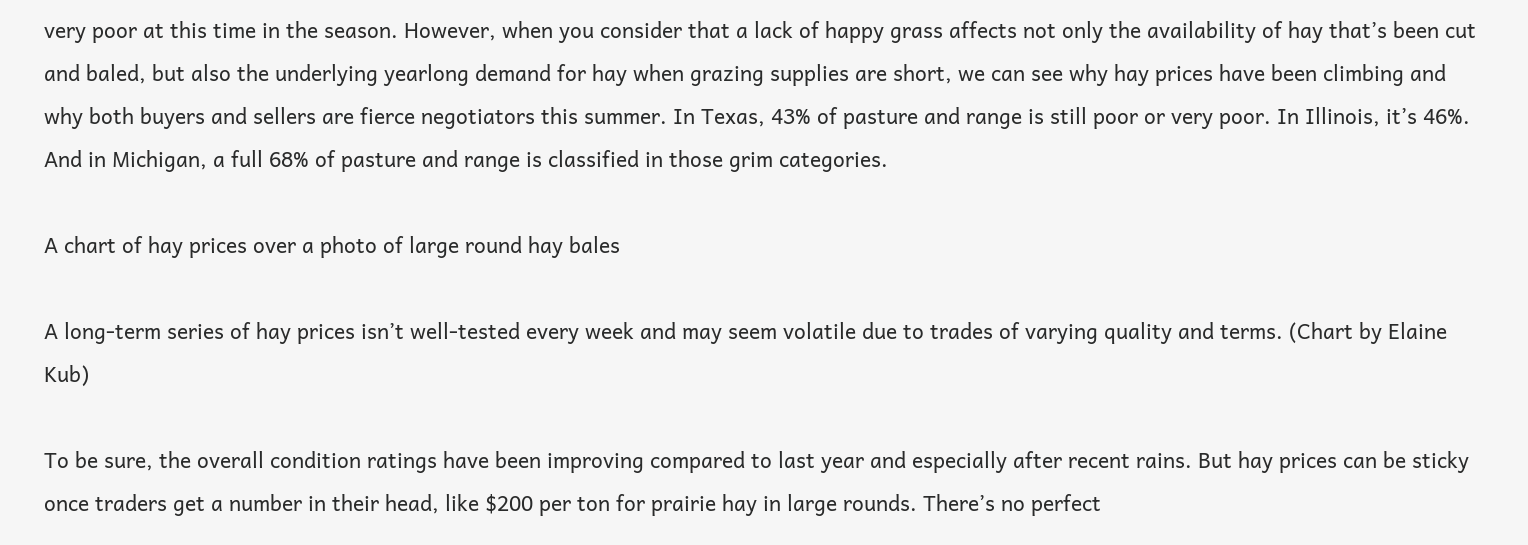very poor at this time in the season. However, when you consider that a lack of happy grass affects not only the availability of hay that’s been cut and baled, but also the underlying yearlong demand for hay when grazing supplies are short, we can see why hay prices have been climbing and why both buyers and sellers are fierce negotiators this summer. In Texas, 43% of pasture and range is still poor or very poor. In Illinois, it’s 46%. And in Michigan, a full 68% of pasture and range is classified in those grim categories.

A chart of hay prices over a photo of large round hay bales

A long-term series of hay prices isn’t well-tested every week and may seem volatile due to trades of varying quality and terms. (Chart by Elaine Kub)

To be sure, the overall condition ratings have been improving compared to last year and especially after recent rains. But hay prices can be sticky once traders get a number in their head, like $200 per ton for prairie hay in large rounds. There’s no perfect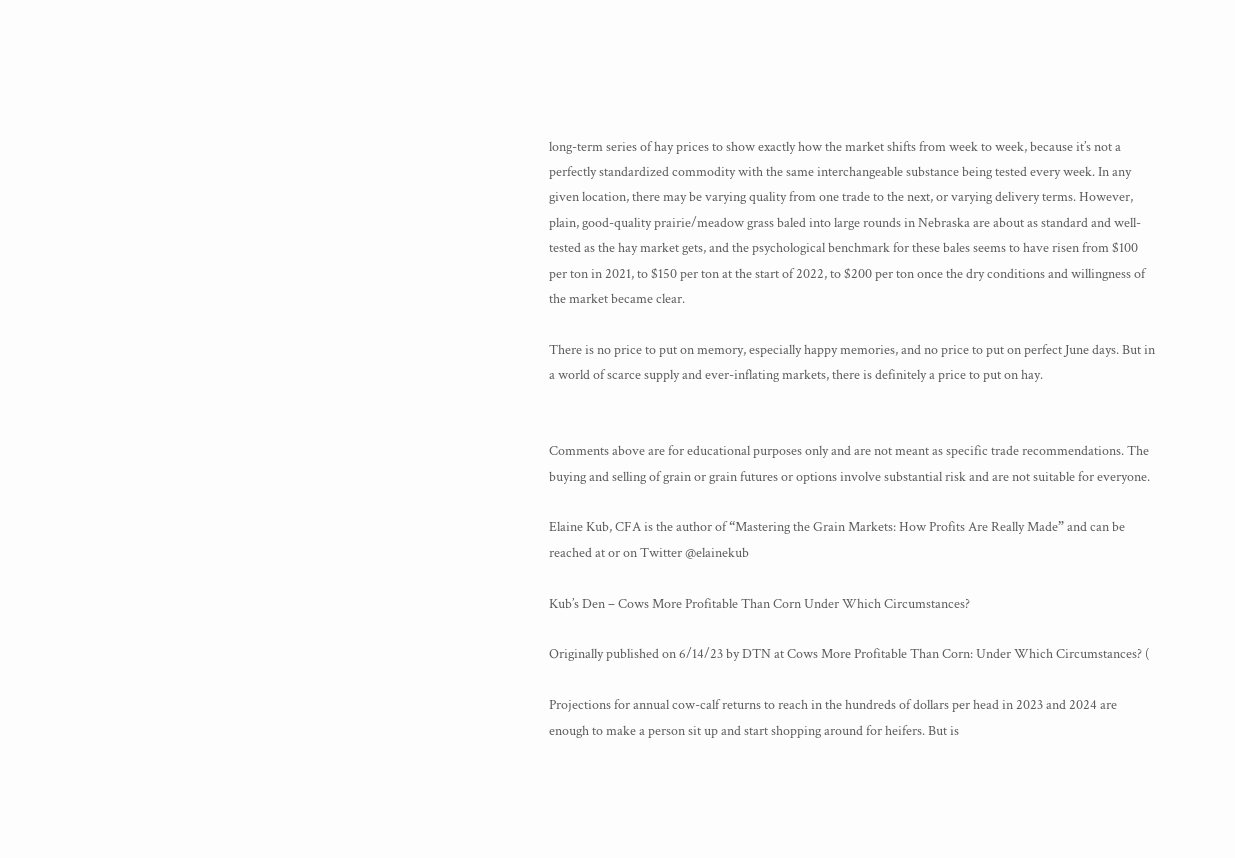long-term series of hay prices to show exactly how the market shifts from week to week, because it’s not a perfectly standardized commodity with the same interchangeable substance being tested every week. In any given location, there may be varying quality from one trade to the next, or varying delivery terms. However, plain, good-quality prairie/meadow grass baled into large rounds in Nebraska are about as standard and well-tested as the hay market gets, and the psychological benchmark for these bales seems to have risen from $100 per ton in 2021, to $150 per ton at the start of 2022, to $200 per ton once the dry conditions and willingness of the market became clear.

There is no price to put on memory, especially happy memories, and no price to put on perfect June days. But in a world of scarce supply and ever-inflating markets, there is definitely a price to put on hay.


Comments above are for educational purposes only and are not meant as specific trade recommendations. The buying and selling of grain or grain futures or options involve substantial risk and are not suitable for everyone.

Elaine Kub, CFA is the author of “Mastering the Grain Markets: How Profits Are Really Made” and can be reached at or on Twitter @elainekub

Kub’s Den – Cows More Profitable Than Corn Under Which Circumstances?

Originally published on 6/14/23 by DTN at Cows More Profitable Than Corn: Under Which Circumstances? (

Projections for annual cow-calf returns to reach in the hundreds of dollars per head in 2023 and 2024 are enough to make a person sit up and start shopping around for heifers. But is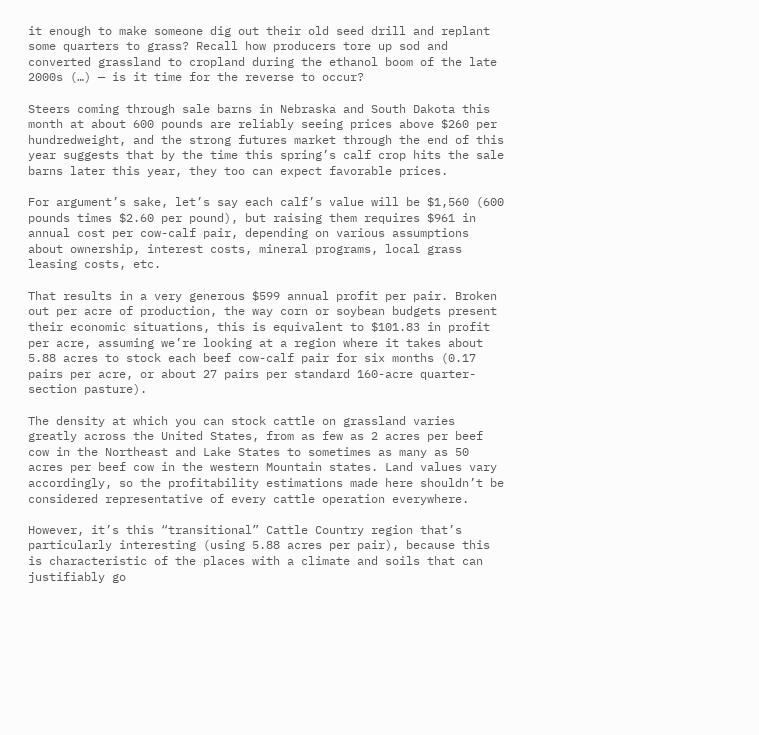it enough to make someone dig out their old seed drill and replant some quarters to grass? Recall how producers tore up sod and converted grassland to cropland during the ethanol boom of the late 2000s (…) — is it time for the reverse to occur?

Steers coming through sale barns in Nebraska and South Dakota this month at about 600 pounds are reliably seeing prices above $260 per hundredweight, and the strong futures market through the end of this year suggests that by the time this spring’s calf crop hits the sale barns later this year, they too can expect favorable prices.

For argument’s sake, let’s say each calf’s value will be $1,560 (600 pounds times $2.60 per pound), but raising them requires $961 in annual cost per cow-calf pair, depending on various assumptions about ownership, interest costs, mineral programs, local grass leasing costs, etc.

That results in a very generous $599 annual profit per pair. Broken out per acre of production, the way corn or soybean budgets present their economic situations, this is equivalent to $101.83 in profit per acre, assuming we’re looking at a region where it takes about 5.88 acres to stock each beef cow-calf pair for six months (0.17 pairs per acre, or about 27 pairs per standard 160-acre quarter-section pasture).

The density at which you can stock cattle on grassland varies greatly across the United States, from as few as 2 acres per beef cow in the Northeast and Lake States to sometimes as many as 50 acres per beef cow in the western Mountain states. Land values vary accordingly, so the profitability estimations made here shouldn’t be considered representative of every cattle operation everywhere.

However, it’s this “transitional” Cattle Country region that’s particularly interesting (using 5.88 acres per pair), because this is characteristic of the places with a climate and soils that can justifiably go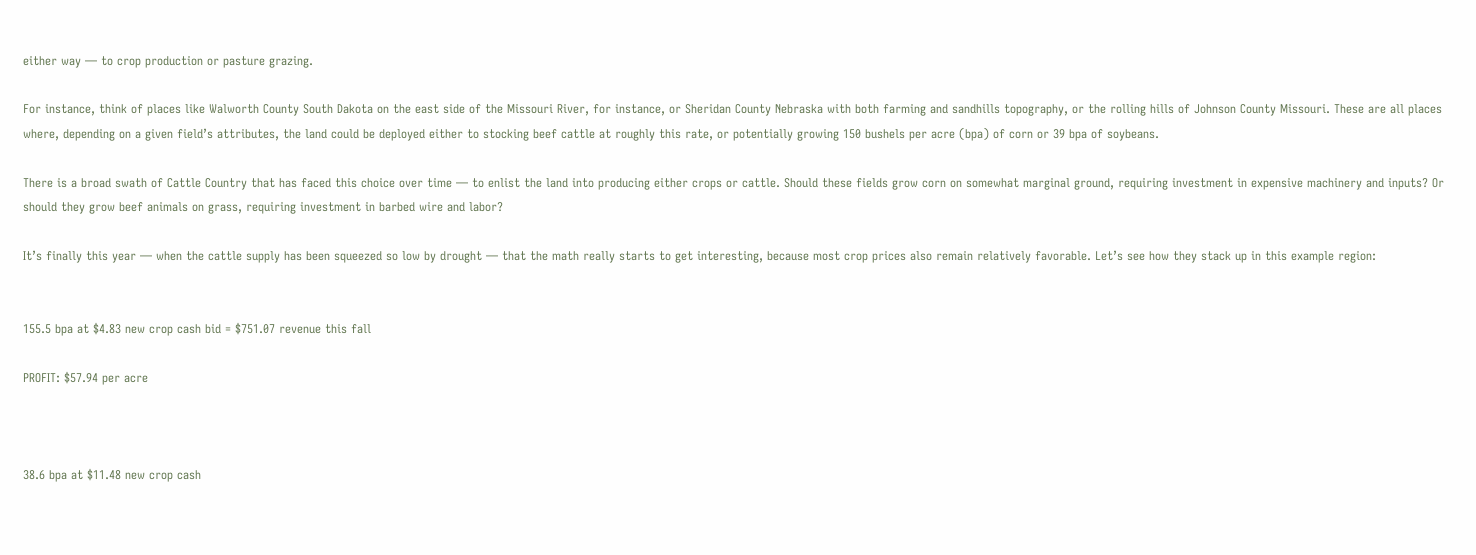either way — to crop production or pasture grazing.

For instance, think of places like Walworth County South Dakota on the east side of the Missouri River, for instance, or Sheridan County Nebraska with both farming and sandhills topography, or the rolling hills of Johnson County Missouri. These are all places where, depending on a given field’s attributes, the land could be deployed either to stocking beef cattle at roughly this rate, or potentially growing 150 bushels per acre (bpa) of corn or 39 bpa of soybeans.

There is a broad swath of Cattle Country that has faced this choice over time — to enlist the land into producing either crops or cattle. Should these fields grow corn on somewhat marginal ground, requiring investment in expensive machinery and inputs? Or should they grow beef animals on grass, requiring investment in barbed wire and labor?

It’s finally this year — when the cattle supply has been squeezed so low by drought — that the math really starts to get interesting, because most crop prices also remain relatively favorable. Let’s see how they stack up in this example region:


155.5 bpa at $4.83 new crop cash bid = $751.07 revenue this fall

PROFIT: $57.94 per acre



38.6 bpa at $11.48 new crop cash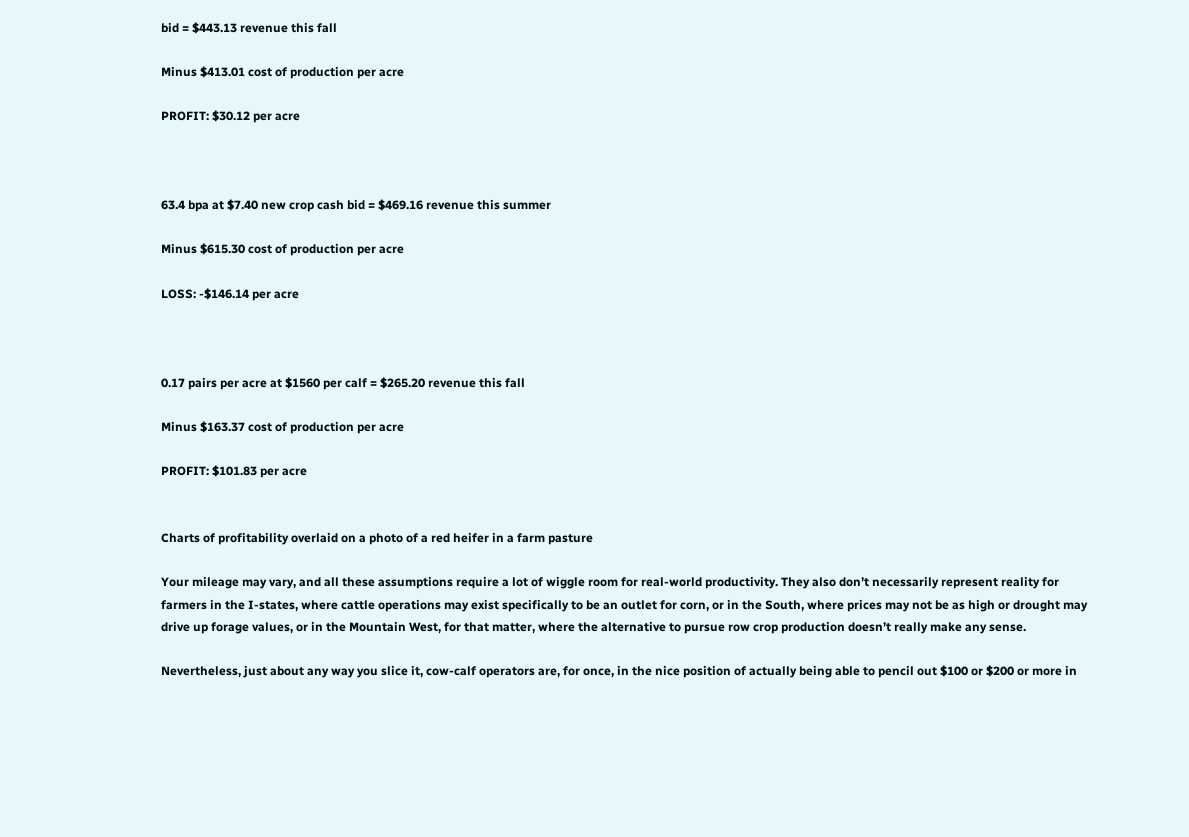bid = $443.13 revenue this fall

Minus $413.01 cost of production per acre

PROFIT: $30.12 per acre



63.4 bpa at $7.40 new crop cash bid = $469.16 revenue this summer

Minus $615.30 cost of production per acre

LOSS: -$146.14 per acre



0.17 pairs per acre at $1560 per calf = $265.20 revenue this fall

Minus $163.37 cost of production per acre

PROFIT: $101.83 per acre


Charts of profitability overlaid on a photo of a red heifer in a farm pasture

Your mileage may vary, and all these assumptions require a lot of wiggle room for real-world productivity. They also don’t necessarily represent reality for farmers in the I-states, where cattle operations may exist specifically to be an outlet for corn, or in the South, where prices may not be as high or drought may drive up forage values, or in the Mountain West, for that matter, where the alternative to pursue row crop production doesn’t really make any sense.

Nevertheless, just about any way you slice it, cow-calf operators are, for once, in the nice position of actually being able to pencil out $100 or $200 or more in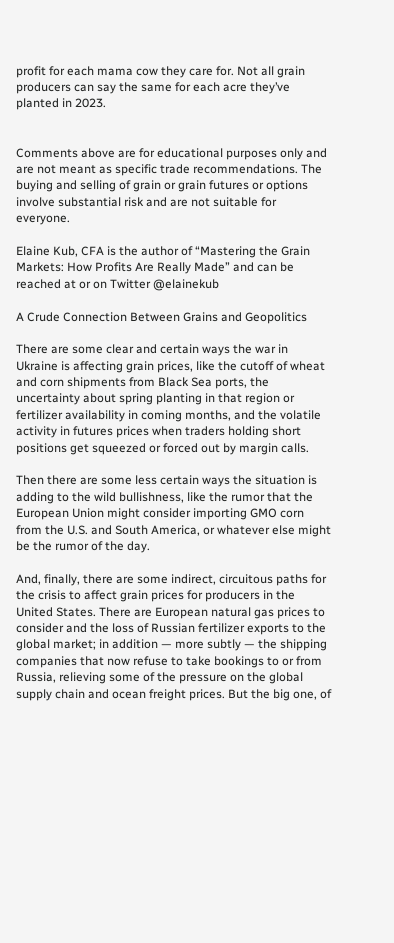profit for each mama cow they care for. Not all grain producers can say the same for each acre they’ve planted in 2023.


Comments above are for educational purposes only and are not meant as specific trade recommendations. The buying and selling of grain or grain futures or options involve substantial risk and are not suitable for everyone.

Elaine Kub, CFA is the author of “Mastering the Grain Markets: How Profits Are Really Made” and can be reached at or on Twitter @elainekub

A Crude Connection Between Grains and Geopolitics

There are some clear and certain ways the war in Ukraine is affecting grain prices, like the cutoff of wheat and corn shipments from Black Sea ports, the uncertainty about spring planting in that region or fertilizer availability in coming months, and the volatile activity in futures prices when traders holding short positions get squeezed or forced out by margin calls.

Then there are some less certain ways the situation is adding to the wild bullishness, like the rumor that the European Union might consider importing GMO corn from the U.S. and South America, or whatever else might be the rumor of the day.

And, finally, there are some indirect, circuitous paths for the crisis to affect grain prices for producers in the United States. There are European natural gas prices to consider and the loss of Russian fertilizer exports to the global market; in addition — more subtly — the shipping companies that now refuse to take bookings to or from Russia, relieving some of the pressure on the global supply chain and ocean freight prices. But the big one, of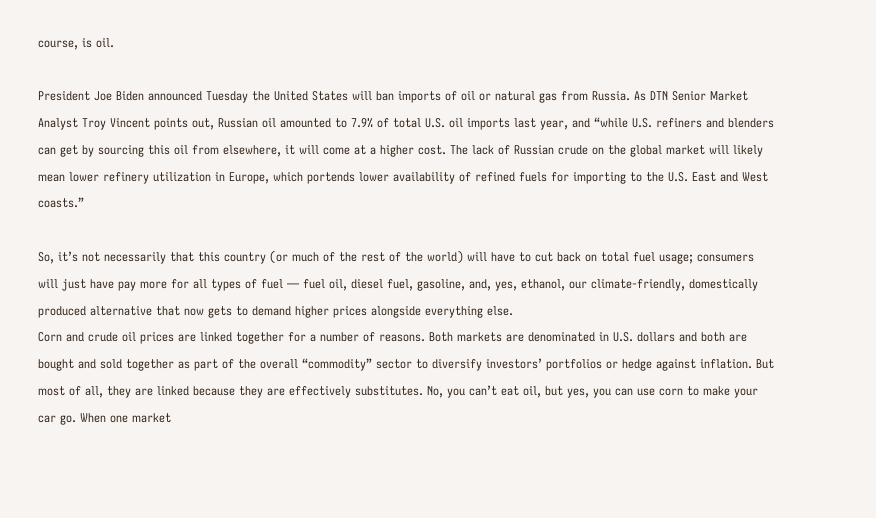course, is oil.

President Joe Biden announced Tuesday the United States will ban imports of oil or natural gas from Russia. As DTN Senior Market Analyst Troy Vincent points out, Russian oil amounted to 7.9% of total U.S. oil imports last year, and “while U.S. refiners and blenders can get by sourcing this oil from elsewhere, it will come at a higher cost. The lack of Russian crude on the global market will likely mean lower refinery utilization in Europe, which portends lower availability of refined fuels for importing to the U.S. East and West coasts.”

So, it’s not necessarily that this country (or much of the rest of the world) will have to cut back on total fuel usage; consumers will just have pay more for all types of fuel — fuel oil, diesel fuel, gasoline, and, yes, ethanol, our climate-friendly, domestically produced alternative that now gets to demand higher prices alongside everything else.
Corn and crude oil prices are linked together for a number of reasons. Both markets are denominated in U.S. dollars and both are bought and sold together as part of the overall “commodity” sector to diversify investors’ portfolios or hedge against inflation. But most of all, they are linked because they are effectively substitutes. No, you can’t eat oil, but yes, you can use corn to make your car go. When one market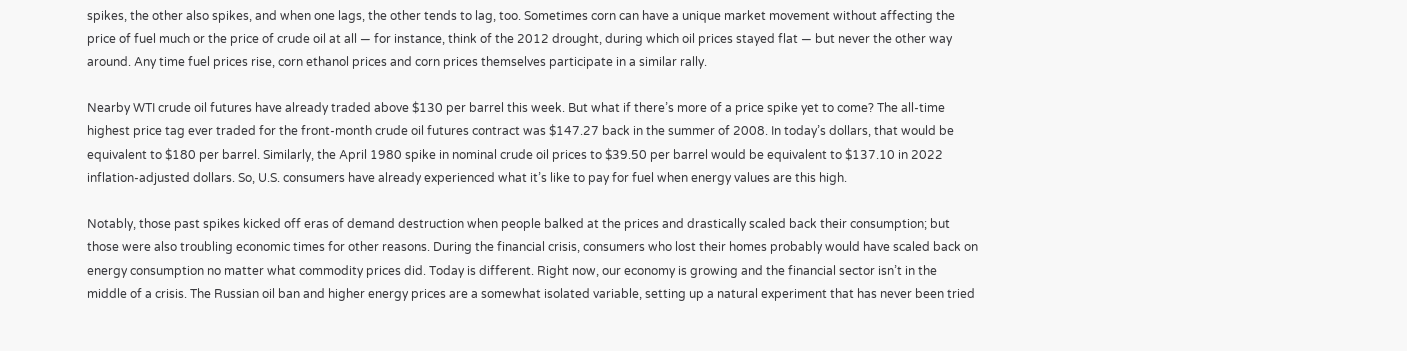spikes, the other also spikes, and when one lags, the other tends to lag, too. Sometimes corn can have a unique market movement without affecting the price of fuel much or the price of crude oil at all — for instance, think of the 2012 drought, during which oil prices stayed flat — but never the other way around. Any time fuel prices rise, corn ethanol prices and corn prices themselves participate in a similar rally.

Nearby WTI crude oil futures have already traded above $130 per barrel this week. But what if there’s more of a price spike yet to come? The all-time highest price tag ever traded for the front-month crude oil futures contract was $147.27 back in the summer of 2008. In today’s dollars, that would be equivalent to $180 per barrel. Similarly, the April 1980 spike in nominal crude oil prices to $39.50 per barrel would be equivalent to $137.10 in 2022 inflation-adjusted dollars. So, U.S. consumers have already experienced what it’s like to pay for fuel when energy values are this high.

Notably, those past spikes kicked off eras of demand destruction when people balked at the prices and drastically scaled back their consumption; but those were also troubling economic times for other reasons. During the financial crisis, consumers who lost their homes probably would have scaled back on energy consumption no matter what commodity prices did. Today is different. Right now, our economy is growing and the financial sector isn’t in the middle of a crisis. The Russian oil ban and higher energy prices are a somewhat isolated variable, setting up a natural experiment that has never been tried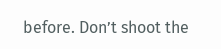before. Don’t shoot the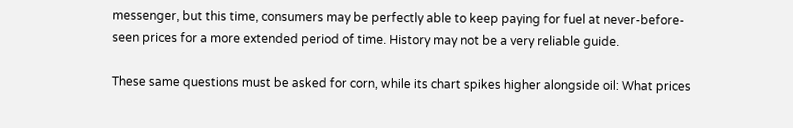messenger, but this time, consumers may be perfectly able to keep paying for fuel at never-before-seen prices for a more extended period of time. History may not be a very reliable guide.

These same questions must be asked for corn, while its chart spikes higher alongside oil: What prices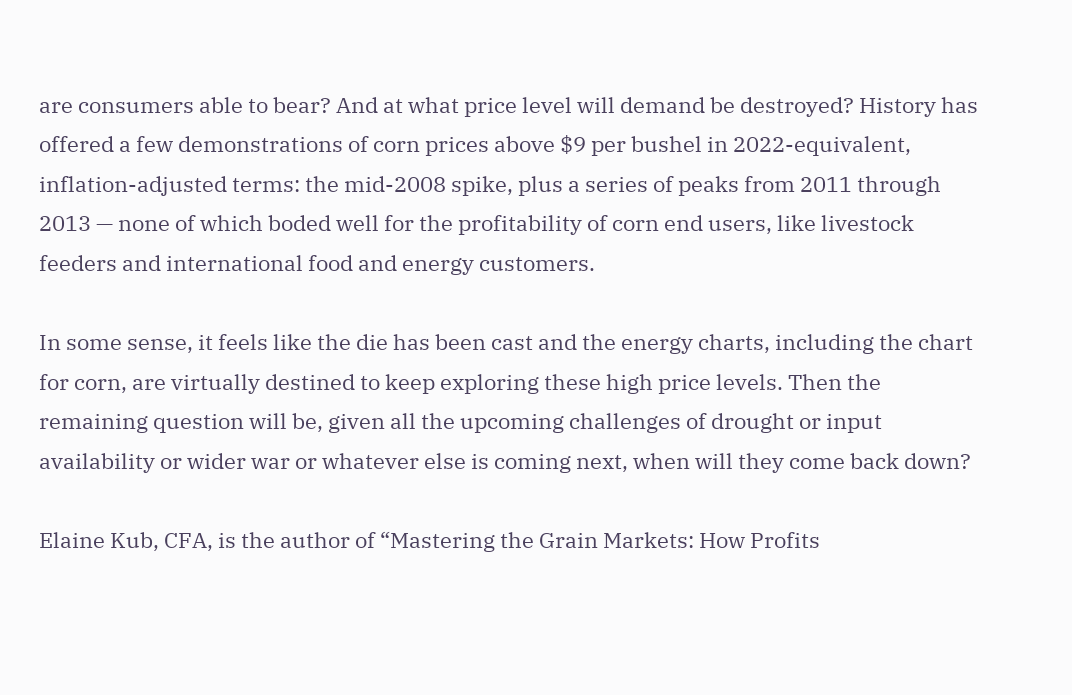are consumers able to bear? And at what price level will demand be destroyed? History has offered a few demonstrations of corn prices above $9 per bushel in 2022-equivalent, inflation-adjusted terms: the mid-2008 spike, plus a series of peaks from 2011 through 2013 — none of which boded well for the profitability of corn end users, like livestock feeders and international food and energy customers.

In some sense, it feels like the die has been cast and the energy charts, including the chart for corn, are virtually destined to keep exploring these high price levels. Then the remaining question will be, given all the upcoming challenges of drought or input availability or wider war or whatever else is coming next, when will they come back down?

Elaine Kub, CFA, is the author of “Mastering the Grain Markets: How Profits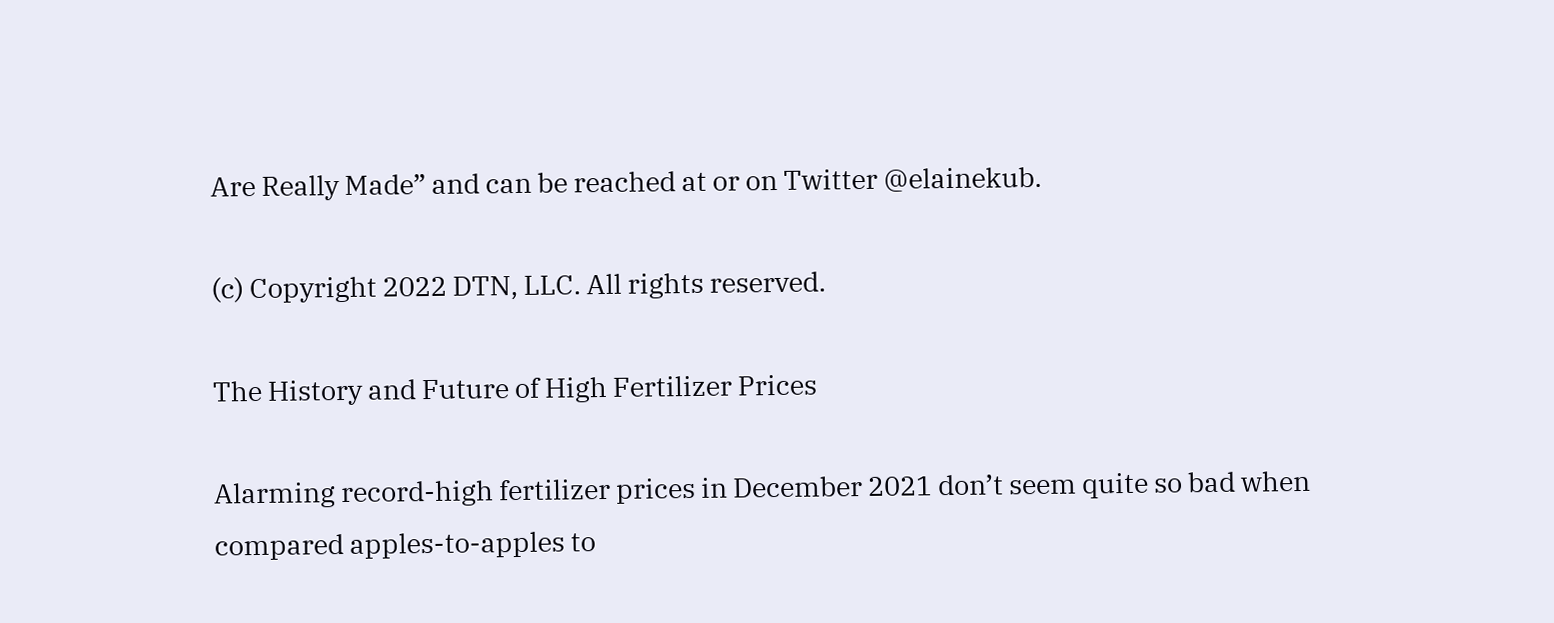Are Really Made” and can be reached at or on Twitter @elainekub.

(c) Copyright 2022 DTN, LLC. All rights reserved.

The History and Future of High Fertilizer Prices

Alarming record-high fertilizer prices in December 2021 don’t seem quite so bad when compared apples-to-apples to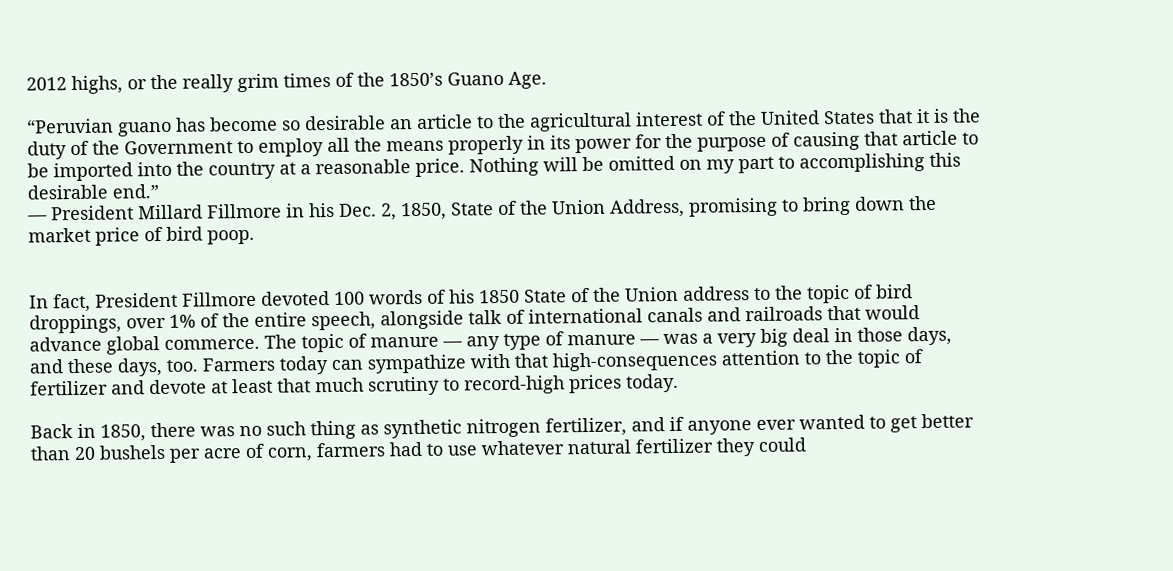2012 highs, or the really grim times of the 1850’s Guano Age.

“Peruvian guano has become so desirable an article to the agricultural interest of the United States that it is the duty of the Government to employ all the means properly in its power for the purpose of causing that article to be imported into the country at a reasonable price. Nothing will be omitted on my part to accomplishing this desirable end.”
— President Millard Fillmore in his Dec. 2, 1850, State of the Union Address, promising to bring down the market price of bird poop.


In fact, President Fillmore devoted 100 words of his 1850 State of the Union address to the topic of bird droppings, over 1% of the entire speech, alongside talk of international canals and railroads that would advance global commerce. The topic of manure — any type of manure — was a very big deal in those days, and these days, too. Farmers today can sympathize with that high-consequences attention to the topic of fertilizer and devote at least that much scrutiny to record-high prices today.

Back in 1850, there was no such thing as synthetic nitrogen fertilizer, and if anyone ever wanted to get better than 20 bushels per acre of corn, farmers had to use whatever natural fertilizer they could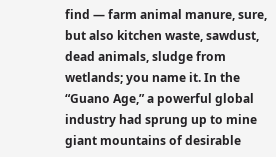find — farm animal manure, sure, but also kitchen waste, sawdust, dead animals, sludge from wetlands; you name it. In the “Guano Age,” a powerful global industry had sprung up to mine giant mountains of desirable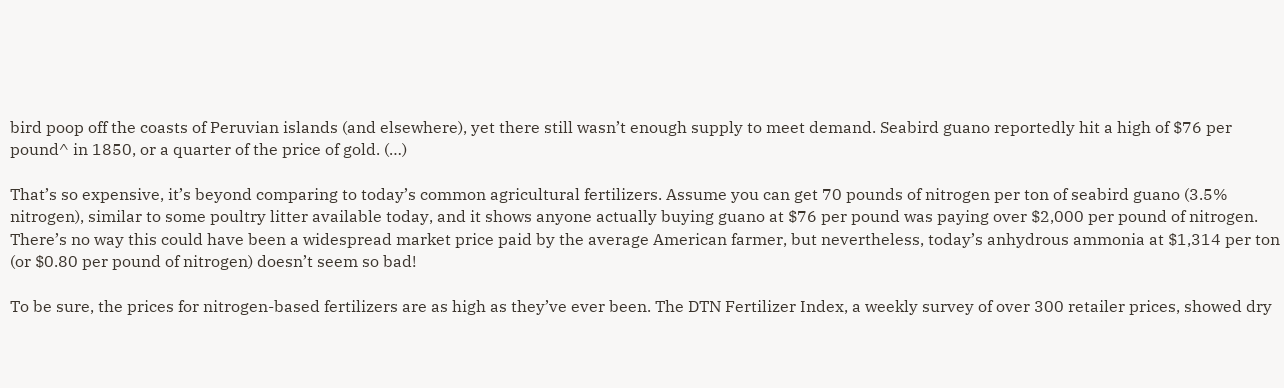bird poop off the coasts of Peruvian islands (and elsewhere), yet there still wasn’t enough supply to meet demand. Seabird guano reportedly hit a high of $76 per pound^ in 1850, or a quarter of the price of gold. (…)

That’s so expensive, it’s beyond comparing to today’s common agricultural fertilizers. Assume you can get 70 pounds of nitrogen per ton of seabird guano (3.5% nitrogen), similar to some poultry litter available today, and it shows anyone actually buying guano at $76 per pound was paying over $2,000 per pound of nitrogen. There’s no way this could have been a widespread market price paid by the average American farmer, but nevertheless, today’s anhydrous ammonia at $1,314 per ton (or $0.80 per pound of nitrogen) doesn’t seem so bad!

To be sure, the prices for nitrogen-based fertilizers are as high as they’ve ever been. The DTN Fertilizer Index, a weekly survey of over 300 retailer prices, showed dry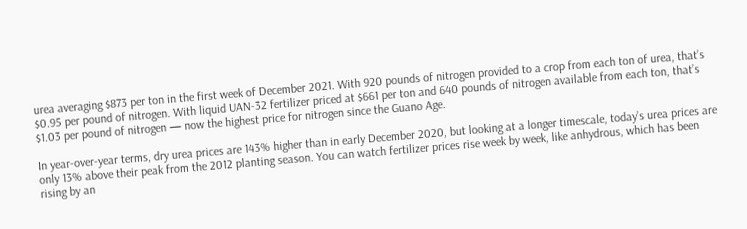urea averaging $873 per ton in the first week of December 2021. With 920 pounds of nitrogen provided to a crop from each ton of urea, that’s $0.95 per pound of nitrogen. With liquid UAN-32 fertilizer priced at $661 per ton and 640 pounds of nitrogen available from each ton, that’s $1.03 per pound of nitrogen — now the highest price for nitrogen since the Guano Age.

In year-over-year terms, dry urea prices are 143% higher than in early December 2020, but looking at a longer timescale, today’s urea prices are only 13% above their peak from the 2012 planting season. You can watch fertilizer prices rise week by week, like anhydrous, which has been rising by an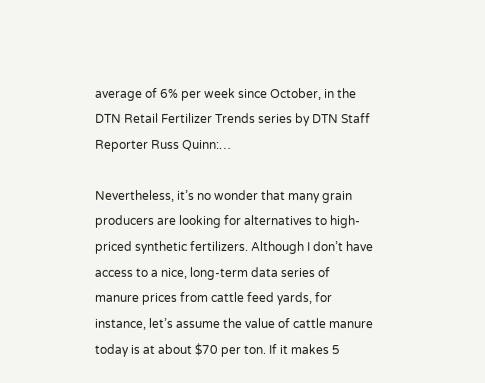average of 6% per week since October, in the DTN Retail Fertilizer Trends series by DTN Staff Reporter Russ Quinn:…

Nevertheless, it’s no wonder that many grain producers are looking for alternatives to high-priced synthetic fertilizers. Although I don’t have access to a nice, long-term data series of manure prices from cattle feed yards, for instance, let’s assume the value of cattle manure today is at about $70 per ton. If it makes 5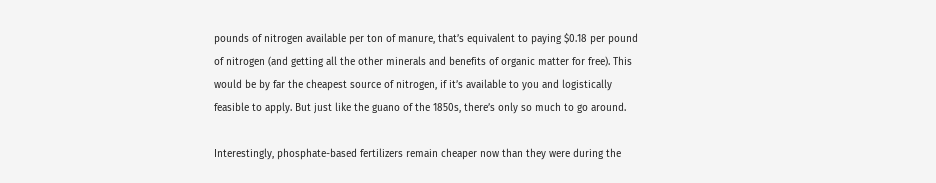pounds of nitrogen available per ton of manure, that’s equivalent to paying $0.18 per pound of nitrogen (and getting all the other minerals and benefits of organic matter for free). This would be by far the cheapest source of nitrogen, if it’s available to you and logistically feasible to apply. But just like the guano of the 1850s, there’s only so much to go around.

Interestingly, phosphate-based fertilizers remain cheaper now than they were during the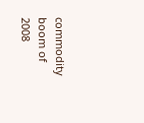commodity boom of 2008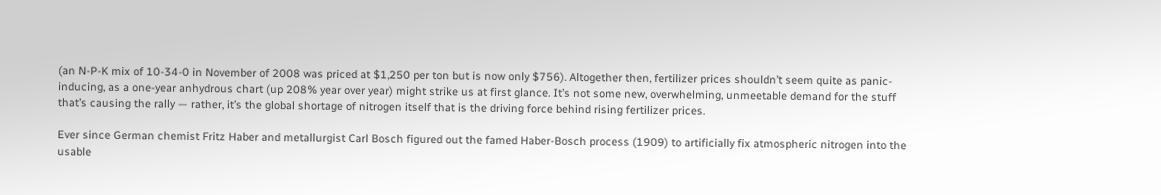(an N-P-K mix of 10-34-0 in November of 2008 was priced at $1,250 per ton but is now only $756). Altogether then, fertilizer prices shouldn’t seem quite as panic-inducing, as a one-year anhydrous chart (up 208% year over year) might strike us at first glance. It’s not some new, overwhelming, unmeetable demand for the stuff that’s causing the rally — rather, it’s the global shortage of nitrogen itself that is the driving force behind rising fertilizer prices.

Ever since German chemist Fritz Haber and metallurgist Carl Bosch figured out the famed Haber-Bosch process (1909) to artificially fix atmospheric nitrogen into the usable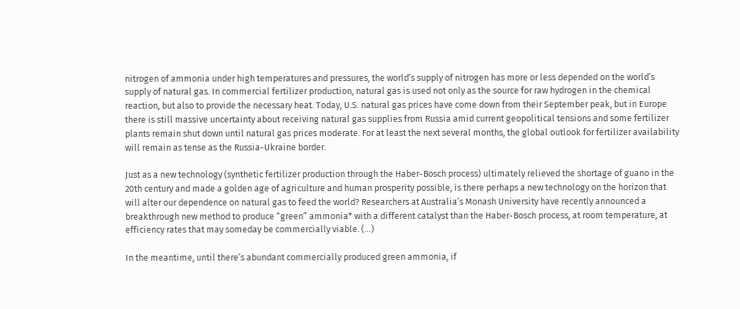nitrogen of ammonia under high temperatures and pressures, the world’s supply of nitrogen has more or less depended on the world’s supply of natural gas. In commercial fertilizer production, natural gas is used not only as the source for raw hydrogen in the chemical reaction, but also to provide the necessary heat. Today, U.S. natural gas prices have come down from their September peak, but in Europe there is still massive uncertainty about receiving natural gas supplies from Russia amid current geopolitical tensions and some fertilizer plants remain shut down until natural gas prices moderate. For at least the next several months, the global outlook for fertilizer availability will remain as tense as the Russia-Ukraine border.

Just as a new technology (synthetic fertilizer production through the Haber-Bosch process) ultimately relieved the shortage of guano in the 20th century and made a golden age of agriculture and human prosperity possible, is there perhaps a new technology on the horizon that will alter our dependence on natural gas to feed the world? Researchers at Australia’s Monash University have recently announced a breakthrough new method to produce “green” ammonia* with a different catalyst than the Haber-Bosch process, at room temperature, at efficiency rates that may someday be commercially viable. (…)

In the meantime, until there’s abundant commercially produced green ammonia, if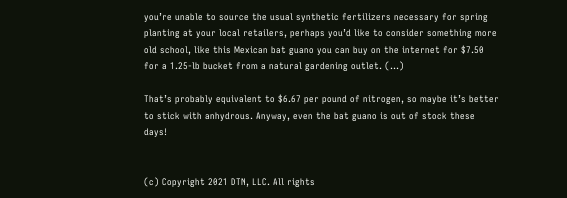you’re unable to source the usual synthetic fertilizers necessary for spring planting at your local retailers, perhaps you’d like to consider something more old school, like this Mexican bat guano you can buy on the internet for $7.50 for a 1.25-lb bucket from a natural gardening outlet. (…)

That’s probably equivalent to $6.67 per pound of nitrogen, so maybe it’s better to stick with anhydrous. Anyway, even the bat guano is out of stock these days!


(c) Copyright 2021 DTN, LLC. All rights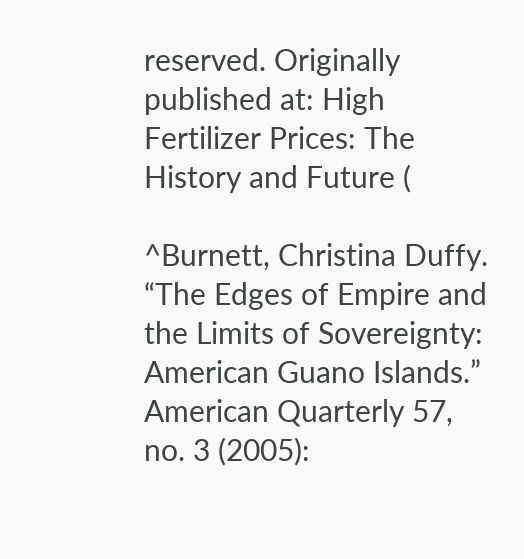reserved. Originally published at: High Fertilizer Prices: The History and Future (

^Burnett, Christina Duffy. “The Edges of Empire and the Limits of Sovereignty: American Guano Islands.” American Quarterly 57, no. 3 (2005):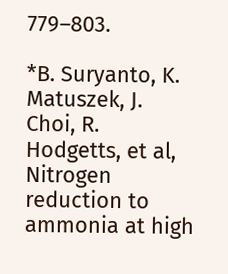779–803.

*B. Suryanto, K. Matuszek, J. Choi, R. Hodgetts, et al, Nitrogen reduction to ammonia at high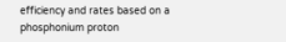efficiency and rates based on a phosphonium proton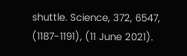shuttle. Science, 372, 6547, (1187-1191), (11 June 2021).